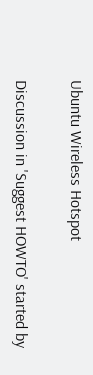Ubuntu Wireless Hotspot

Discussion in 'Suggest HOWTO' started by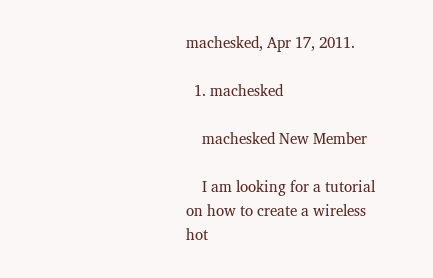machesked, Apr 17, 2011.

  1. machesked

    machesked New Member

    I am looking for a tutorial on how to create a wireless hot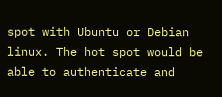spot with Ubuntu or Debian linux. The hot spot would be able to authenticate and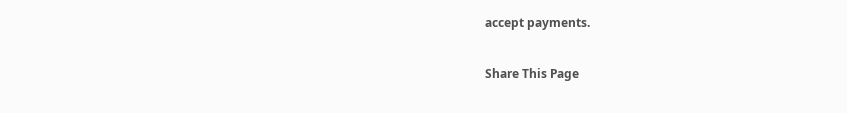accept payments.

Share This Page